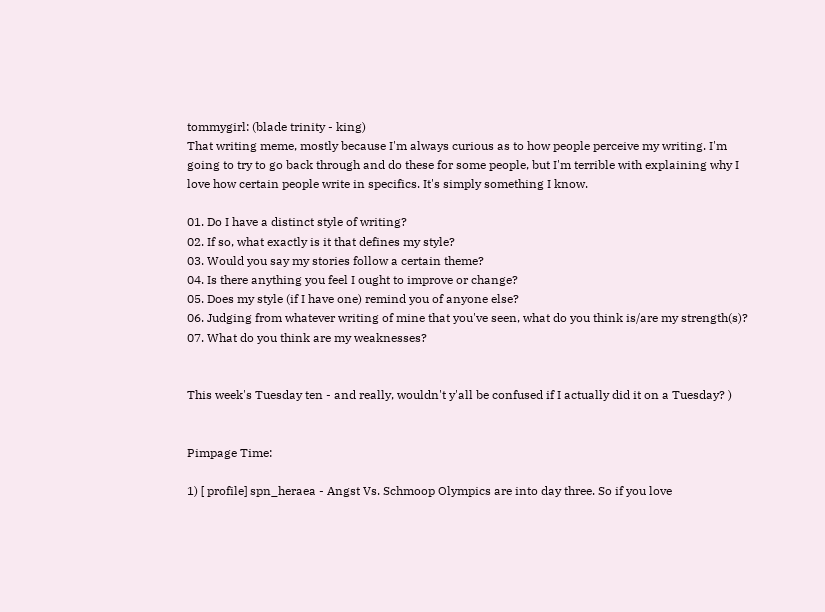tommygirl: (blade trinity - king)
That writing meme, mostly because I'm always curious as to how people perceive my writing. I'm going to try to go back through and do these for some people, but I'm terrible with explaining why I love how certain people write in specifics. It's simply something I know.

01. Do I have a distinct style of writing?
02. If so, what exactly is it that defines my style?
03. Would you say my stories follow a certain theme?
04. Is there anything you feel I ought to improve or change?
05. Does my style (if I have one) remind you of anyone else?
06. Judging from whatever writing of mine that you've seen, what do you think is/are my strength(s)?
07. What do you think are my weaknesses?


This week's Tuesday ten - and really, wouldn't y'all be confused if I actually did it on a Tuesday? )


Pimpage Time:

1) [ profile] spn_heraea - Angst Vs. Schmoop Olympics are into day three. So if you love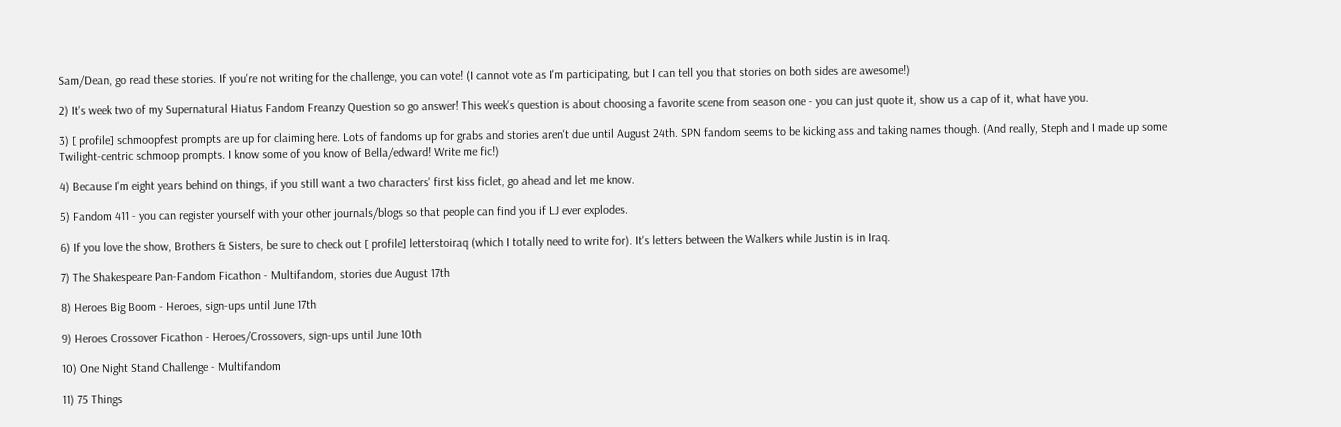Sam/Dean, go read these stories. If you're not writing for the challenge, you can vote! (I cannot vote as I'm participating, but I can tell you that stories on both sides are awesome!)

2) It's week two of my Supernatural Hiatus Fandom Freanzy Question so go answer! This week's question is about choosing a favorite scene from season one - you can just quote it, show us a cap of it, what have you.

3) [ profile] schmoopfest prompts are up for claiming here. Lots of fandoms up for grabs and stories aren't due until August 24th. SPN fandom seems to be kicking ass and taking names though. (And really, Steph and I made up some Twilight-centric schmoop prompts. I know some of you know of Bella/edward! Write me fic!)

4) Because I'm eight years behind on things, if you still want a two characters' first kiss ficlet, go ahead and let me know.

5) Fandom 411 - you can register yourself with your other journals/blogs so that people can find you if LJ ever explodes.

6) If you love the show, Brothers & Sisters, be sure to check out [ profile] letterstoiraq (which I totally need to write for). It's letters between the Walkers while Justin is in Iraq.

7) The Shakespeare Pan-Fandom Ficathon - Multifandom, stories due August 17th

8) Heroes Big Boom - Heroes, sign-ups until June 17th

9) Heroes Crossover Ficathon - Heroes/Crossovers, sign-ups until June 10th

10) One Night Stand Challenge - Multifandom

11) 75 Things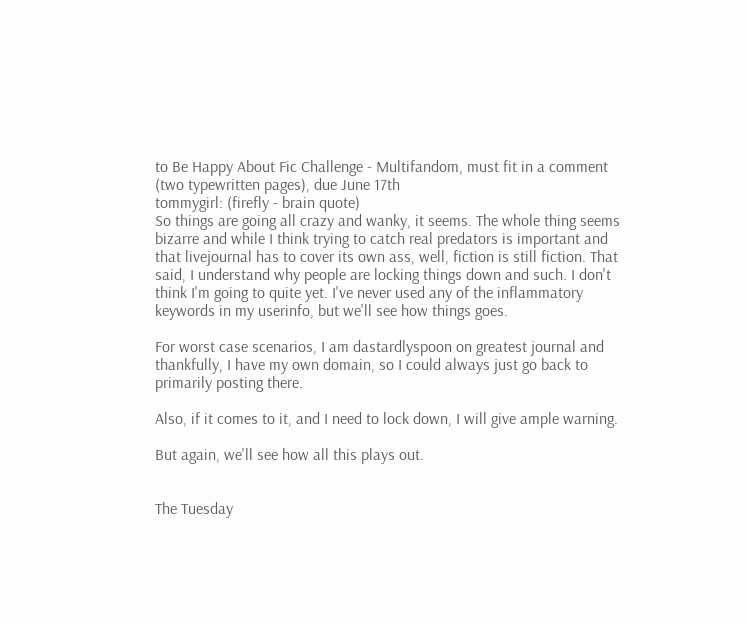to Be Happy About Fic Challenge - Multifandom, must fit in a comment (two typewritten pages), due June 17th
tommygirl: (firefly - brain quote)
So things are going all crazy and wanky, it seems. The whole thing seems bizarre and while I think trying to catch real predators is important and that livejournal has to cover its own ass, well, fiction is still fiction. That said, I understand why people are locking things down and such. I don't think I'm going to quite yet. I've never used any of the inflammatory keywords in my userinfo, but we'll see how things goes.

For worst case scenarios, I am dastardlyspoon on greatest journal and thankfully, I have my own domain, so I could always just go back to primarily posting there.

Also, if it comes to it, and I need to lock down, I will give ample warning.

But again, we'll see how all this plays out.


The Tuesday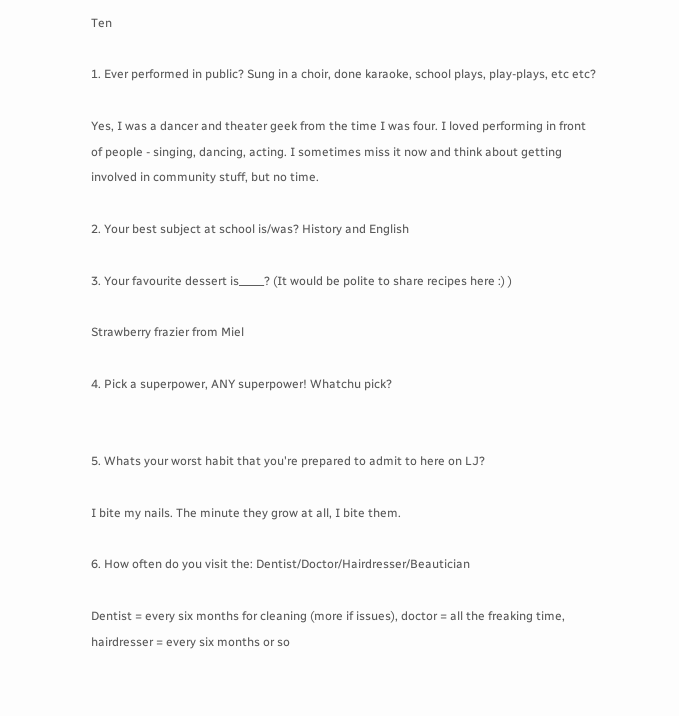Ten

1. Ever performed in public? Sung in a choir, done karaoke, school plays, play-plays, etc etc?

Yes, I was a dancer and theater geek from the time I was four. I loved performing in front of people - singing, dancing, acting. I sometimes miss it now and think about getting involved in community stuff, but no time.

2. Your best subject at school is/was? History and English

3. Your favourite dessert is_____? (It would be polite to share recipes here :) )

Strawberry frazier from Miel

4. Pick a superpower, ANY superpower! Whatchu pick?


5. Whats your worst habit that you're prepared to admit to here on LJ?

I bite my nails. The minute they grow at all, I bite them.

6. How often do you visit the: Dentist/Doctor/Hairdresser/Beautician

Dentist = every six months for cleaning (more if issues), doctor = all the freaking time, hairdresser = every six months or so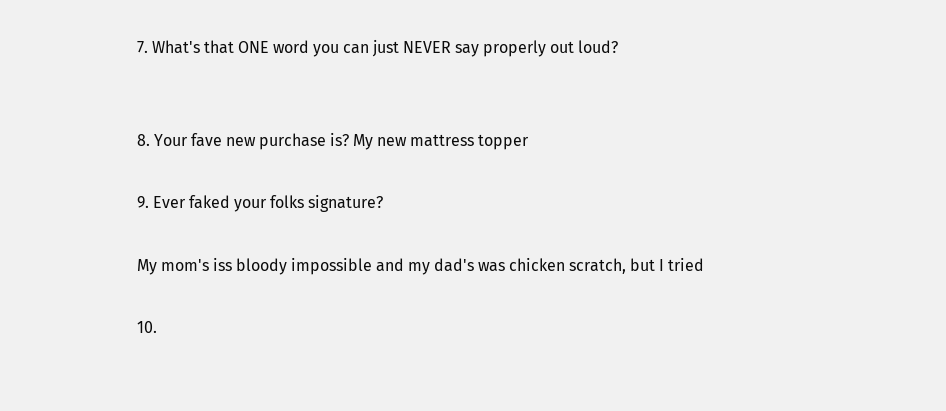7. What's that ONE word you can just NEVER say properly out loud?


8. Your fave new purchase is? My new mattress topper

9. Ever faked your folks signature?

My mom's iss bloody impossible and my dad's was chicken scratch, but I tried

10.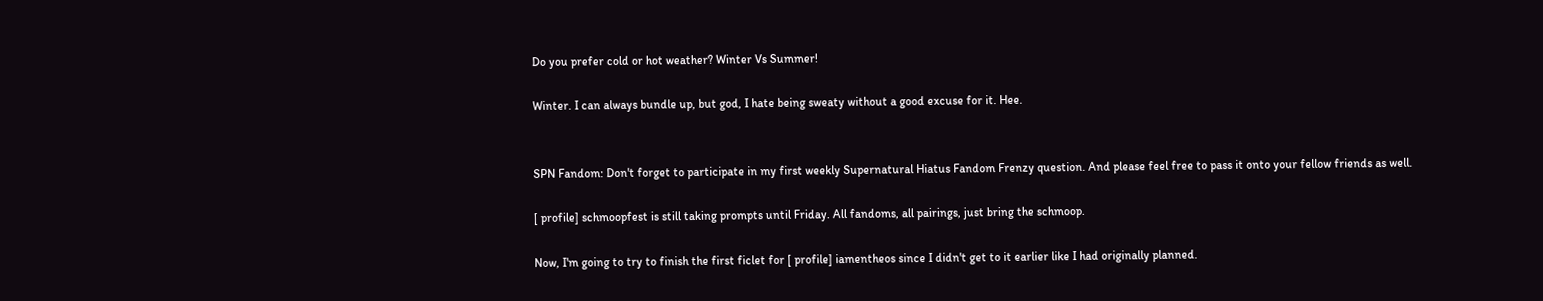Do you prefer cold or hot weather? Winter Vs Summer!

Winter. I can always bundle up, but god, I hate being sweaty without a good excuse for it. Hee.


SPN Fandom: Don't forget to participate in my first weekly Supernatural Hiatus Fandom Frenzy question. And please feel free to pass it onto your fellow friends as well.

[ profile] schmoopfest is still taking prompts until Friday. All fandoms, all pairings, just bring the schmoop.

Now, I'm going to try to finish the first ficlet for [ profile] iamentheos since I didn't get to it earlier like I had originally planned.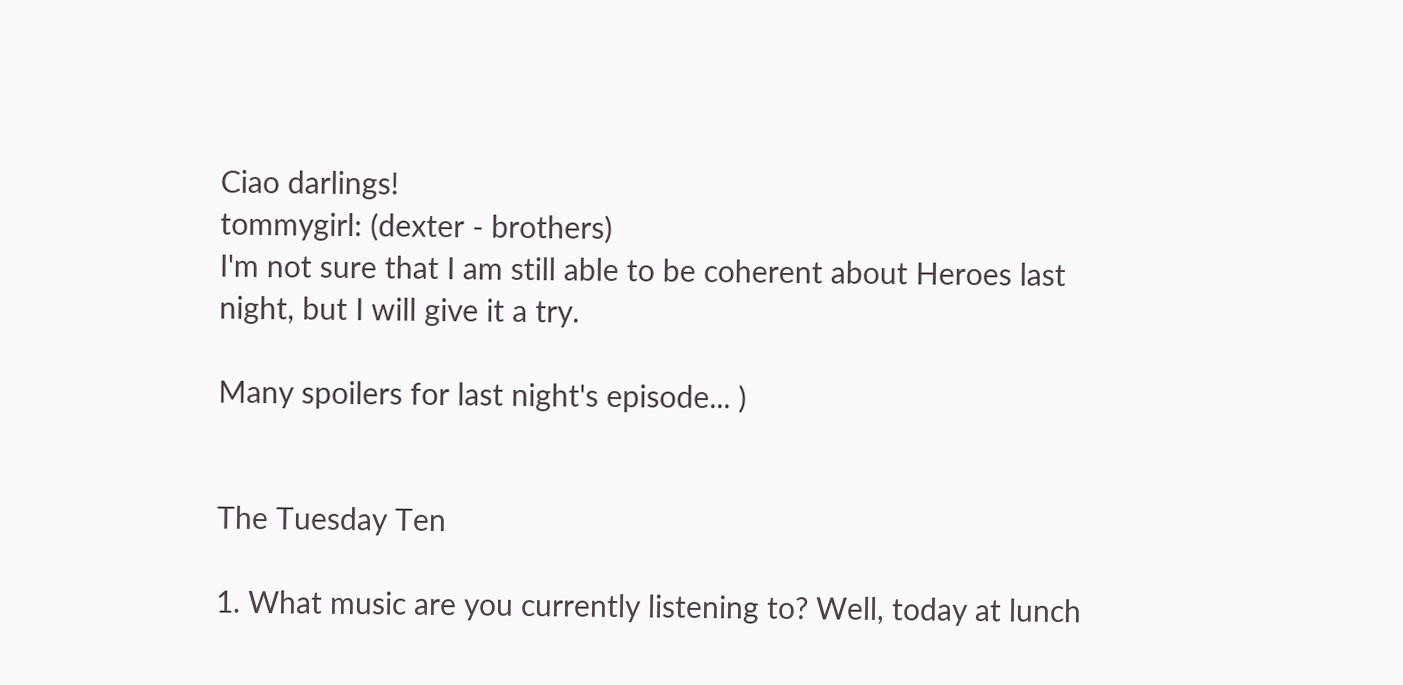Ciao darlings!
tommygirl: (dexter - brothers)
I'm not sure that I am still able to be coherent about Heroes last night, but I will give it a try.

Many spoilers for last night's episode... )


The Tuesday Ten

1. What music are you currently listening to? Well, today at lunch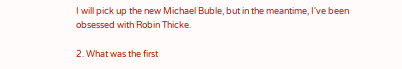I will pick up the new Michael Buble, but in the meantime, I've been obsessed with Robin Thicke.

2. What was the first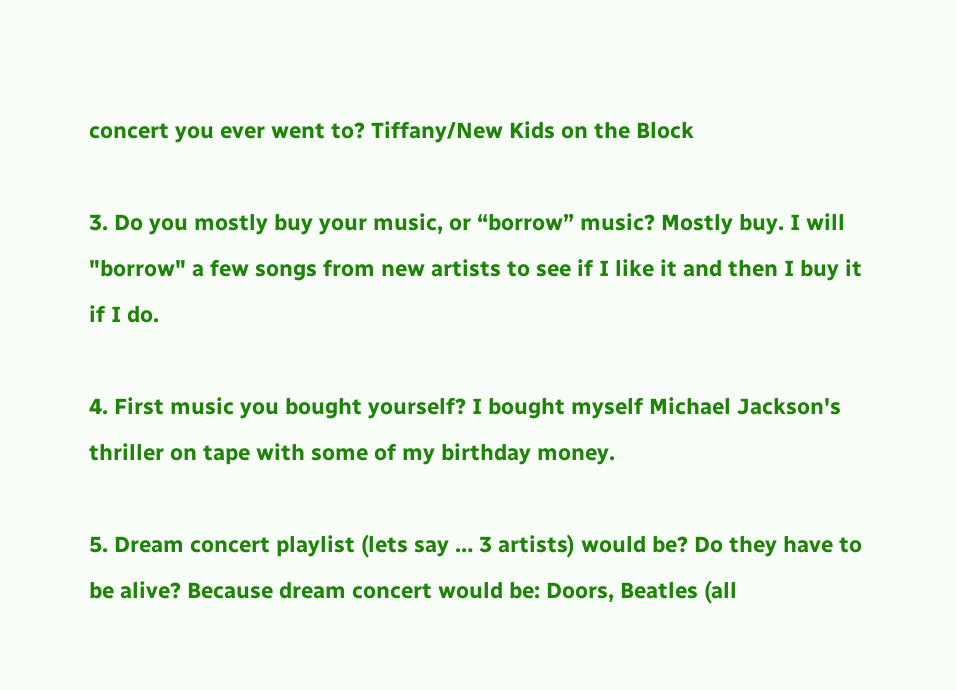concert you ever went to? Tiffany/New Kids on the Block

3. Do you mostly buy your music, or “borrow” music? Mostly buy. I will "borrow" a few songs from new artists to see if I like it and then I buy it if I do.

4. First music you bought yourself? I bought myself Michael Jackson's thriller on tape with some of my birthday money.

5. Dream concert playlist (lets say … 3 artists) would be? Do they have to be alive? Because dream concert would be: Doors, Beatles (all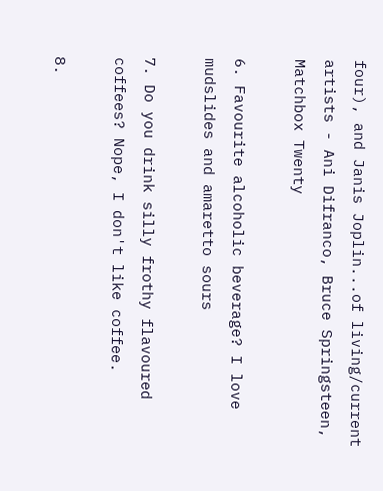four), and Janis Joplin...of living/current artists - Ani Difranco, Bruce Springsteen, Matchbox Twenty

6. Favourite alcoholic beverage? I love mudslides and amaretto sours

7. Do you drink silly frothy flavoured coffees? Nope, I don't like coffee.

8.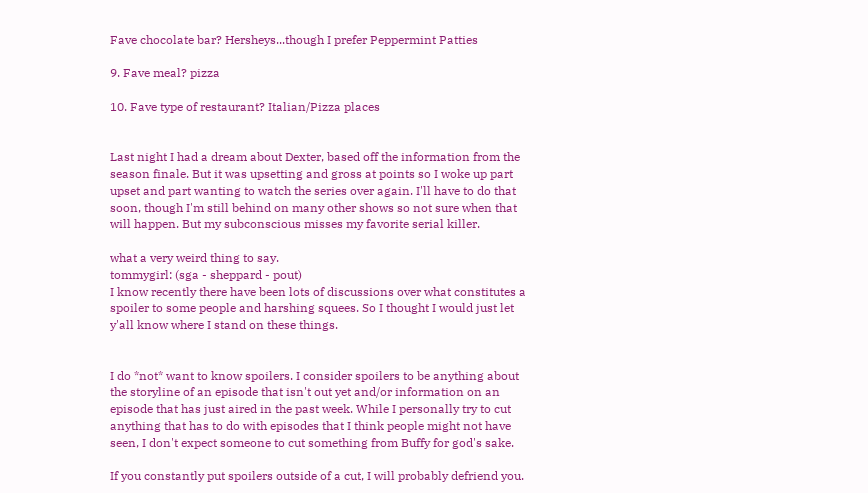Fave chocolate bar? Hersheys...though I prefer Peppermint Patties

9. Fave meal? pizza

10. Fave type of restaurant? Italian/Pizza places


Last night I had a dream about Dexter, based off the information from the season finale. But it was upsetting and gross at points so I woke up part upset and part wanting to watch the series over again. I'll have to do that soon, though I'm still behind on many other shows so not sure when that will happen. But my subconscious misses my favorite serial killer.

what a very weird thing to say.
tommygirl: (sga - sheppard - pout)
I know recently there have been lots of discussions over what constitutes a spoiler to some people and harshing squees. So I thought I would just let y'all know where I stand on these things.


I do *not* want to know spoilers. I consider spoilers to be anything about the storyline of an episode that isn't out yet and/or information on an episode that has just aired in the past week. While I personally try to cut anything that has to do with episodes that I think people might not have seen, I don't expect someone to cut something from Buffy for god's sake.

If you constantly put spoilers outside of a cut, I will probably defriend you.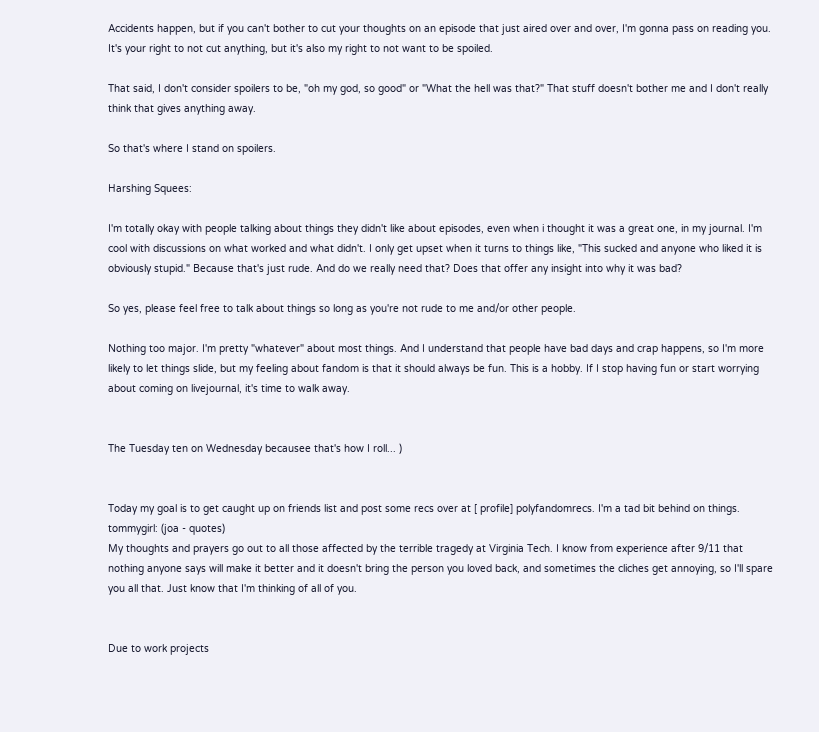Accidents happen, but if you can't bother to cut your thoughts on an episode that just aired over and over, I'm gonna pass on reading you. It's your right to not cut anything, but it's also my right to not want to be spoiled.

That said, I don't consider spoilers to be, "oh my god, so good" or "What the hell was that?" That stuff doesn't bother me and I don't really think that gives anything away.

So that's where I stand on spoilers.

Harshing Squees:

I'm totally okay with people talking about things they didn't like about episodes, even when i thought it was a great one, in my journal. I'm cool with discussions on what worked and what didn't. I only get upset when it turns to things like, "This sucked and anyone who liked it is obviously stupid." Because that's just rude. And do we really need that? Does that offer any insight into why it was bad?

So yes, please feel free to talk about things so long as you're not rude to me and/or other people.

Nothing too major. I'm pretty "whatever" about most things. And I understand that people have bad days and crap happens, so I'm more likely to let things slide, but my feeling about fandom is that it should always be fun. This is a hobby. If I stop having fun or start worrying about coming on livejournal, it's time to walk away.


The Tuesday ten on Wednesday becausee that's how I roll... )


Today my goal is to get caught up on friends list and post some recs over at [ profile] polyfandomrecs. I'm a tad bit behind on things.
tommygirl: (joa - quotes)
My thoughts and prayers go out to all those affected by the terrible tragedy at Virginia Tech. I know from experience after 9/11 that nothing anyone says will make it better and it doesn't bring the person you loved back, and sometimes the cliches get annoying, so I'll spare you all that. Just know that I'm thinking of all of you.


Due to work projects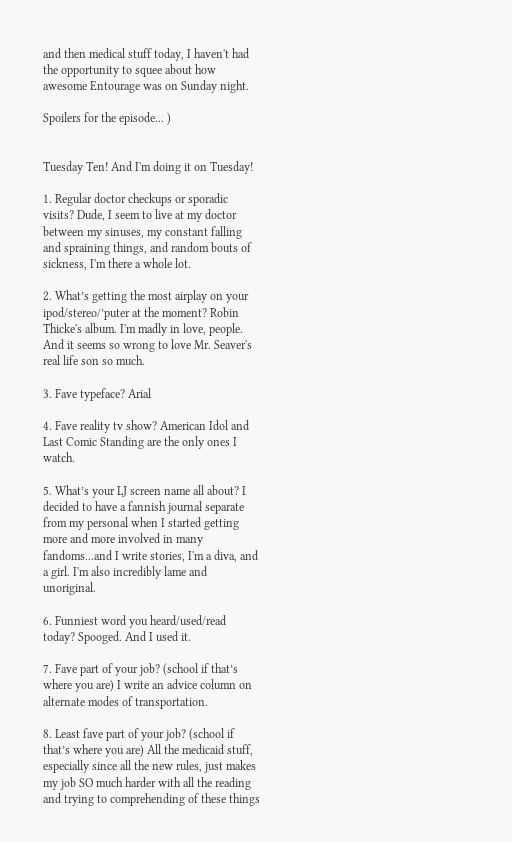and then medical stuff today, I haven't had the opportunity to squee about how awesome Entourage was on Sunday night.

Spoilers for the episode... )


Tuesday Ten! And I'm doing it on Tuesday!

1. Regular doctor checkups or sporadic visits? Dude, I seem to live at my doctor between my sinuses, my constant falling and spraining things, and random bouts of sickness, I'm there a whole lot.

2. What’s getting the most airplay on your ipod/stereo/’puter at the moment? Robin Thicke's album. I'm madly in love, people. And it seems so wrong to love Mr. Seaver's real life son so much.

3. Fave typeface? Arial

4. Fave reality tv show? American Idol and Last Comic Standing are the only ones I watch.

5. What’s your LJ screen name all about? I decided to have a fannish journal separate from my personal when I started getting more and more involved in many fandoms...and I write stories, I'm a diva, and a girl. I'm also incredibly lame and unoriginal.

6. Funniest word you heard/used/read today? Spooged. And I used it.

7. Fave part of your job? (school if that’s where you are) I write an advice column on alternate modes of transportation.

8. Least fave part of your job? (school if that’s where you are) All the medicaid stuff, especially since all the new rules, just makes my job SO much harder with all the reading and trying to comprehending of these things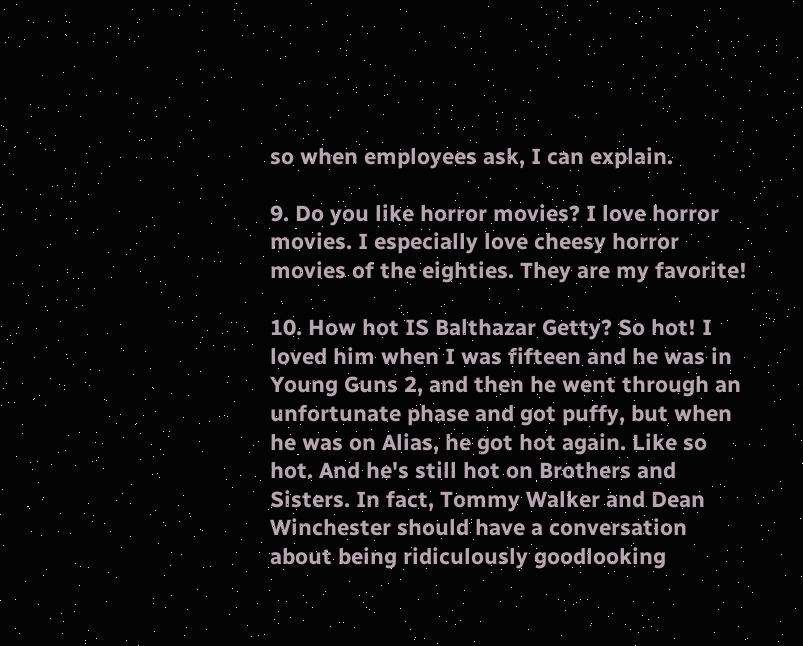so when employees ask, I can explain.

9. Do you like horror movies? I love horror movies. I especially love cheesy horror movies of the eighties. They are my favorite!

10. How hot IS Balthazar Getty? So hot! I loved him when I was fifteen and he was in Young Guns 2, and then he went through an unfortunate phase and got puffy, but when he was on Alias, he got hot again. Like so hot. And he's still hot on Brothers and Sisters. In fact, Tommy Walker and Dean Winchester should have a conversation about being ridiculously goodlooking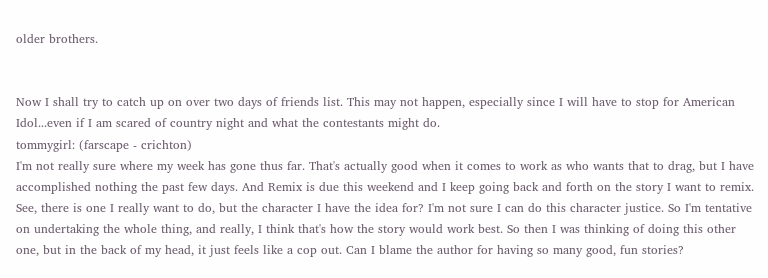older brothers.


Now I shall try to catch up on over two days of friends list. This may not happen, especially since I will have to stop for American Idol...even if I am scared of country night and what the contestants might do.
tommygirl: (farscape - crichton)
I'm not really sure where my week has gone thus far. That's actually good when it comes to work as who wants that to drag, but I have accomplished nothing the past few days. And Remix is due this weekend and I keep going back and forth on the story I want to remix. See, there is one I really want to do, but the character I have the idea for? I'm not sure I can do this character justice. So I'm tentative on undertaking the whole thing, and really, I think that's how the story would work best. So then I was thinking of doing this other one, but in the back of my head, it just feels like a cop out. Can I blame the author for having so many good, fun stories?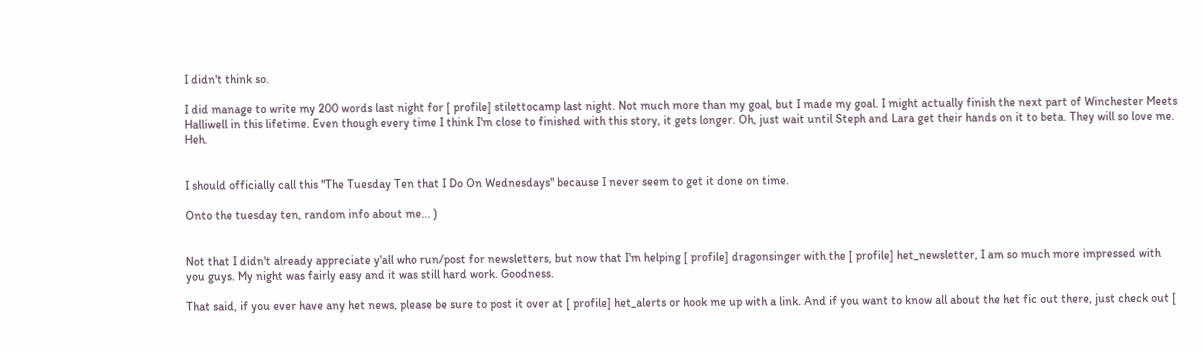I didn't think so.

I did manage to write my 200 words last night for [ profile] stilettocamp last night. Not much more than my goal, but I made my goal. I might actually finish the next part of Winchester Meets Halliwell in this lifetime. Even though every time I think I'm close to finished with this story, it gets longer. Oh, just wait until Steph and Lara get their hands on it to beta. They will so love me. Heh.


I should officially call this "The Tuesday Ten that I Do On Wednesdays" because I never seem to get it done on time.

Onto the tuesday ten, random info about me... )


Not that I didn't already appreciate y'all who run/post for newsletters, but now that I'm helping [ profile] dragonsinger with the [ profile] het_newsletter, I am so much more impressed with you guys. My night was fairly easy and it was still hard work. Goodness.

That said, if you ever have any het news, please be sure to post it over at [ profile] het_alerts or hook me up with a link. And if you want to know all about the het fic out there, just check out [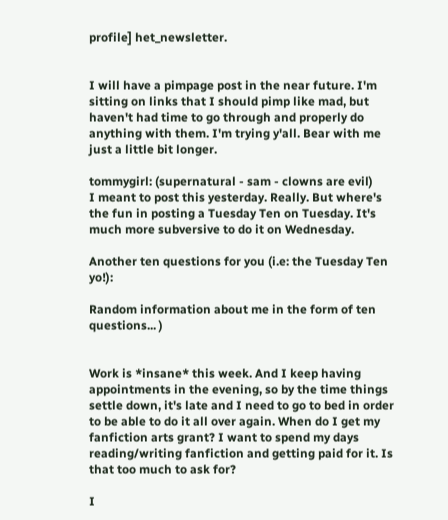profile] het_newsletter.


I will have a pimpage post in the near future. I'm sitting on links that I should pimp like mad, but haven't had time to go through and properly do anything with them. I'm trying y'all. Bear with me just a little bit longer.

tommygirl: (supernatural - sam - clowns are evil)
I meant to post this yesterday. Really. But where's the fun in posting a Tuesday Ten on Tuesday. It's much more subversive to do it on Wednesday.

Another ten questions for you (i.e: the Tuesday Ten yo!):

Random information about me in the form of ten questions... )


Work is *insane* this week. And I keep having appointments in the evening, so by the time things settle down, it's late and I need to go to bed in order to be able to do it all over again. When do I get my fanfiction arts grant? I want to spend my days reading/writing fanfiction and getting paid for it. Is that too much to ask for?

I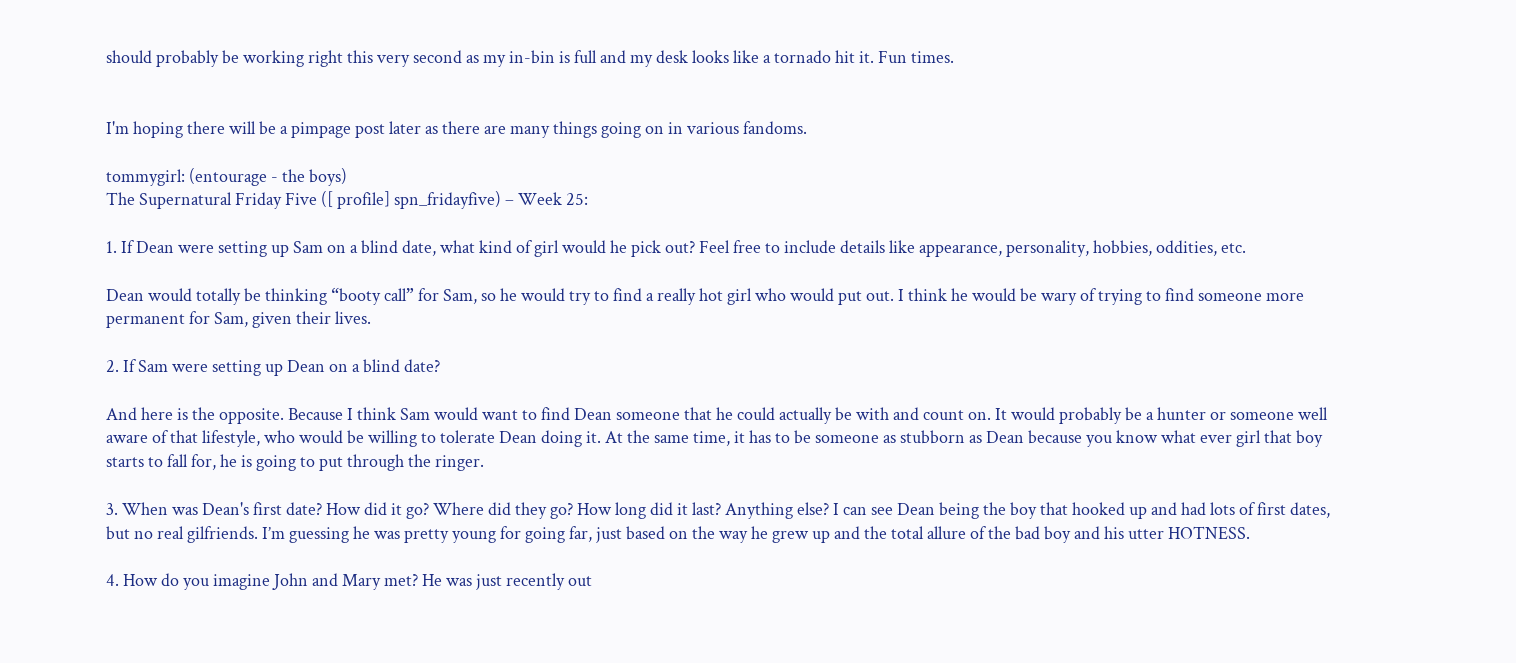should probably be working right this very second as my in-bin is full and my desk looks like a tornado hit it. Fun times.


I'm hoping there will be a pimpage post later as there are many things going on in various fandoms.

tommygirl: (entourage - the boys)
The Supernatural Friday Five ([ profile] spn_fridayfive) – Week 25:

1. If Dean were setting up Sam on a blind date, what kind of girl would he pick out? Feel free to include details like appearance, personality, hobbies, oddities, etc.

Dean would totally be thinking “booty call” for Sam, so he would try to find a really hot girl who would put out. I think he would be wary of trying to find someone more permanent for Sam, given their lives.

2. If Sam were setting up Dean on a blind date?

And here is the opposite. Because I think Sam would want to find Dean someone that he could actually be with and count on. It would probably be a hunter or someone well aware of that lifestyle, who would be willing to tolerate Dean doing it. At the same time, it has to be someone as stubborn as Dean because you know what ever girl that boy starts to fall for, he is going to put through the ringer.

3. When was Dean's first date? How did it go? Where did they go? How long did it last? Anything else? I can see Dean being the boy that hooked up and had lots of first dates, but no real gilfriends. I’m guessing he was pretty young for going far, just based on the way he grew up and the total allure of the bad boy and his utter HOTNESS.

4. How do you imagine John and Mary met? He was just recently out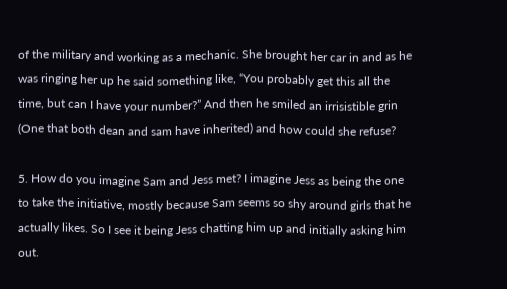of the military and working as a mechanic. She brought her car in and as he was ringing her up he said something like, “You probably get this all the time, but can I have your number?” And then he smiled an irrisistible grin (One that both dean and sam have inherited) and how could she refuse?

5. How do you imagine Sam and Jess met? I imagine Jess as being the one to take the initiative, mostly because Sam seems so shy around girls that he actually likes. So I see it being Jess chatting him up and initially asking him out.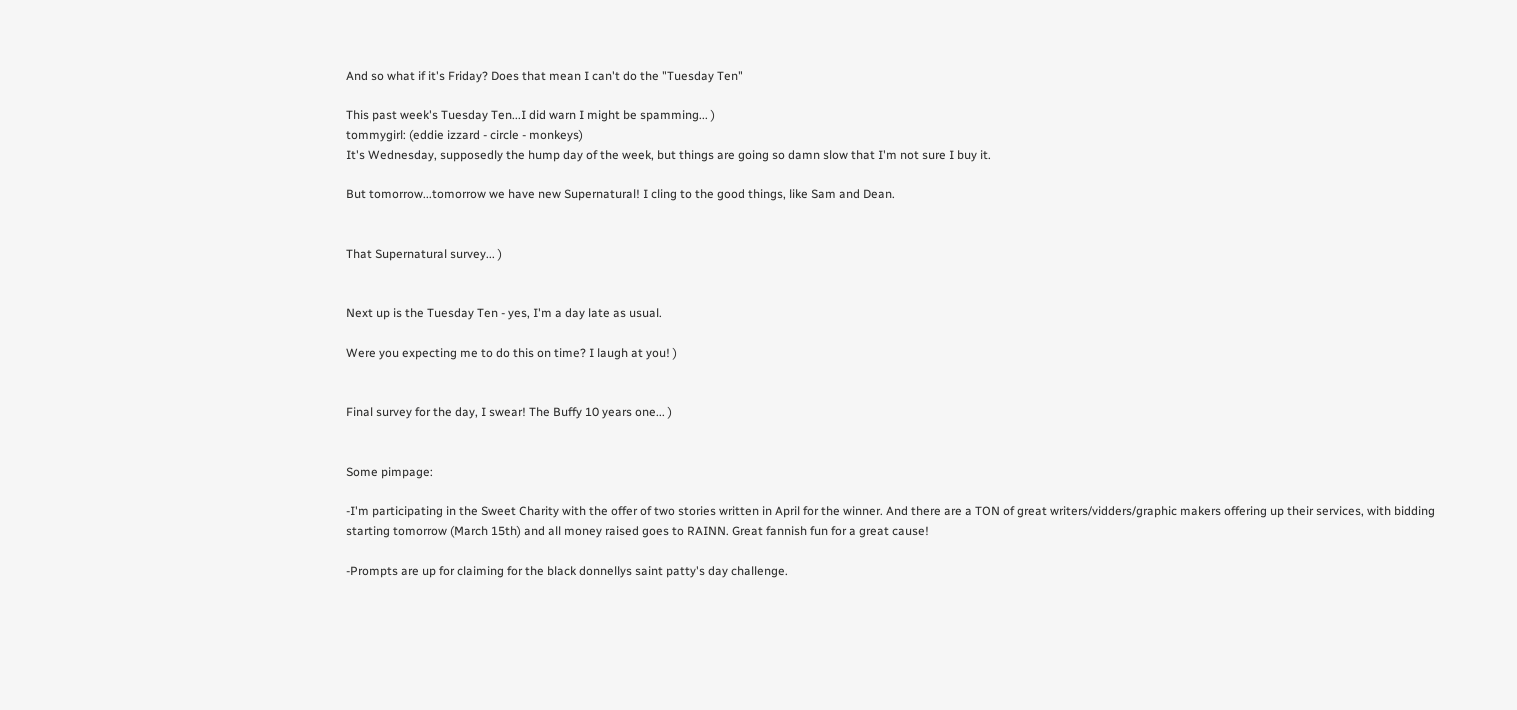And so what if it's Friday? Does that mean I can't do the "Tuesday Ten"

This past week's Tuesday Ten...I did warn I might be spamming... )
tommygirl: (eddie izzard - circle - monkeys)
It's Wednesday, supposedly the hump day of the week, but things are going so damn slow that I'm not sure I buy it.

But tomorrow...tomorrow we have new Supernatural! I cling to the good things, like Sam and Dean.


That Supernatural survey... )


Next up is the Tuesday Ten - yes, I'm a day late as usual.

Were you expecting me to do this on time? I laugh at you! )


Final survey for the day, I swear! The Buffy 10 years one... )


Some pimpage:

-I'm participating in the Sweet Charity with the offer of two stories written in April for the winner. And there are a TON of great writers/vidders/graphic makers offering up their services, with bidding starting tomorrow (March 15th) and all money raised goes to RAINN. Great fannish fun for a great cause!

-Prompts are up for claiming for the black donnellys saint patty's day challenge.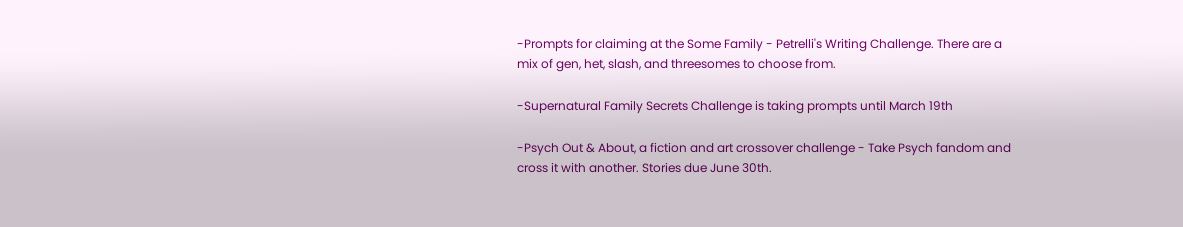-Prompts for claiming at the Some Family - Petrelli's Writing Challenge. There are a mix of gen, het, slash, and threesomes to choose from.

-Supernatural Family Secrets Challenge is taking prompts until March 19th

-Psych Out & About, a fiction and art crossover challenge - Take Psych fandom and cross it with another. Stories due June 30th.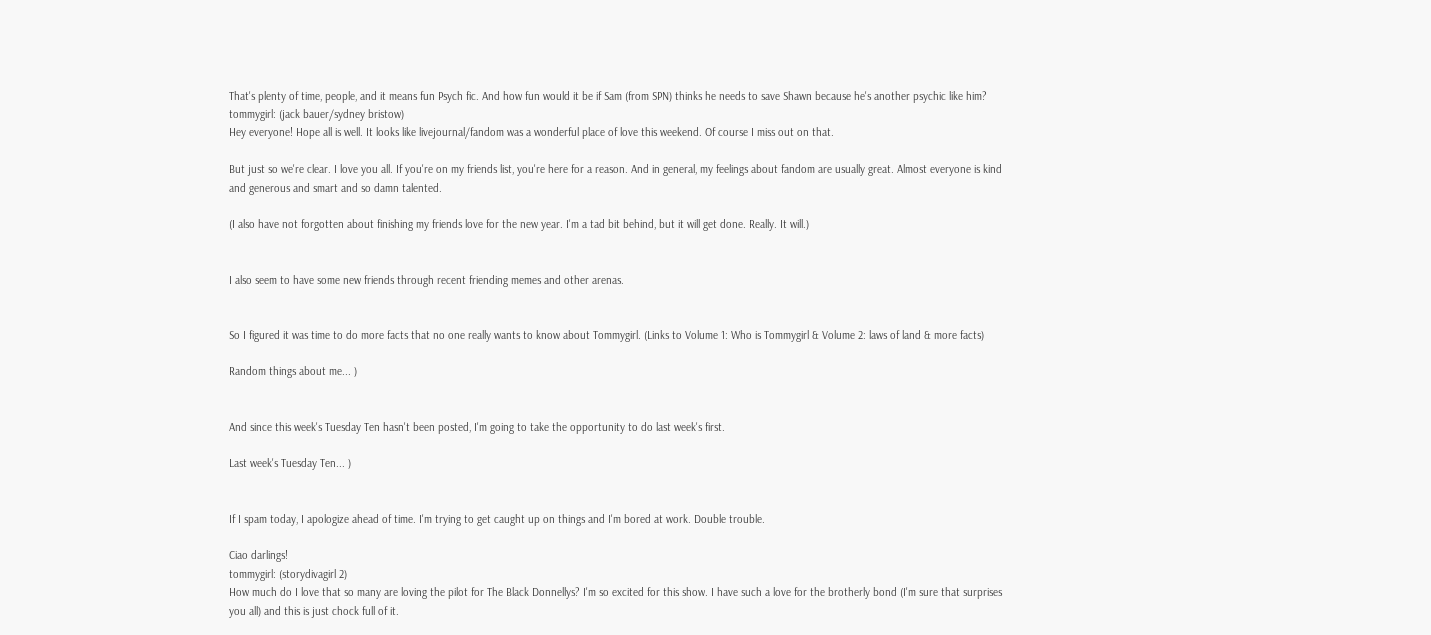That's plenty of time, people, and it means fun Psych fic. And how fun would it be if Sam (from SPN) thinks he needs to save Shawn because he's another psychic like him?
tommygirl: (jack bauer/sydney bristow)
Hey everyone! Hope all is well. It looks like livejournal/fandom was a wonderful place of love this weekend. Of course I miss out on that.

But just so we're clear. I love you all. If you're on my friends list, you're here for a reason. And in general, my feelings about fandom are usually great. Almost everyone is kind and generous and smart and so damn talented.

(I also have not forgotten about finishing my friends love for the new year. I'm a tad bit behind, but it will get done. Really. It will.)


I also seem to have some new friends through recent friending memes and other arenas.


So I figured it was time to do more facts that no one really wants to know about Tommygirl. (Links to Volume 1: Who is Tommygirl & Volume 2: laws of land & more facts)

Random things about me... )


And since this week's Tuesday Ten hasn't been posted, I'm going to take the opportunity to do last week's first.

Last week's Tuesday Ten... )


If I spam today, I apologize ahead of time. I'm trying to get caught up on things and I'm bored at work. Double trouble.

Ciao darlings!
tommygirl: (storydivagirl 2)
How much do I love that so many are loving the pilot for The Black Donnellys? I'm so excited for this show. I have such a love for the brotherly bond (I'm sure that surprises you all) and this is just chock full of it.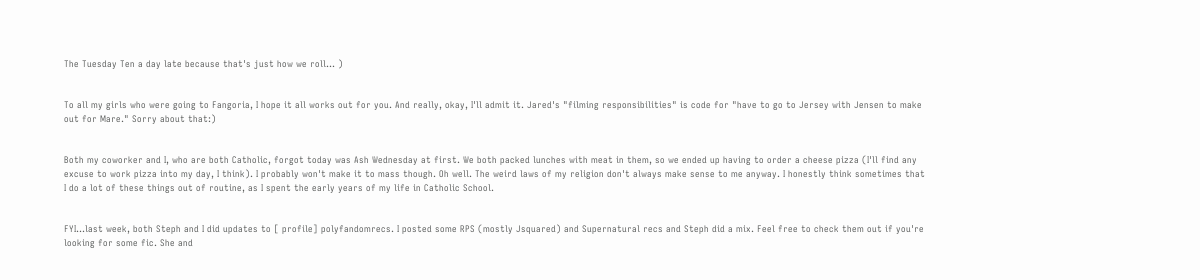The Tuesday Ten a day late because that's just how we roll... )


To all my girls who were going to Fangoria, I hope it all works out for you. And really, okay, I'll admit it. Jared's "filming responsibilities" is code for "have to go to Jersey with Jensen to make out for Mare." Sorry about that:)


Both my coworker and I, who are both Catholic, forgot today was Ash Wednesday at first. We both packed lunches with meat in them, so we ended up having to order a cheese pizza (I'll find any excuse to work pizza into my day, I think). I probably won't make it to mass though. Oh well. The weird laws of my religion don't always make sense to me anyway. I honestly think sometimes that I do a lot of these things out of routine, as I spent the early years of my life in Catholic School.


FYI...last week, both Steph and I did updates to [ profile] polyfandomrecs. I posted some RPS (mostly Jsquared) and Supernatural recs and Steph did a mix. Feel free to check them out if you're looking for some fic. She and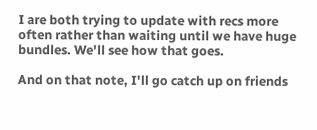I are both trying to update with recs more often rather than waiting until we have huge bundles. We'll see how that goes.

And on that note, I'll go catch up on friends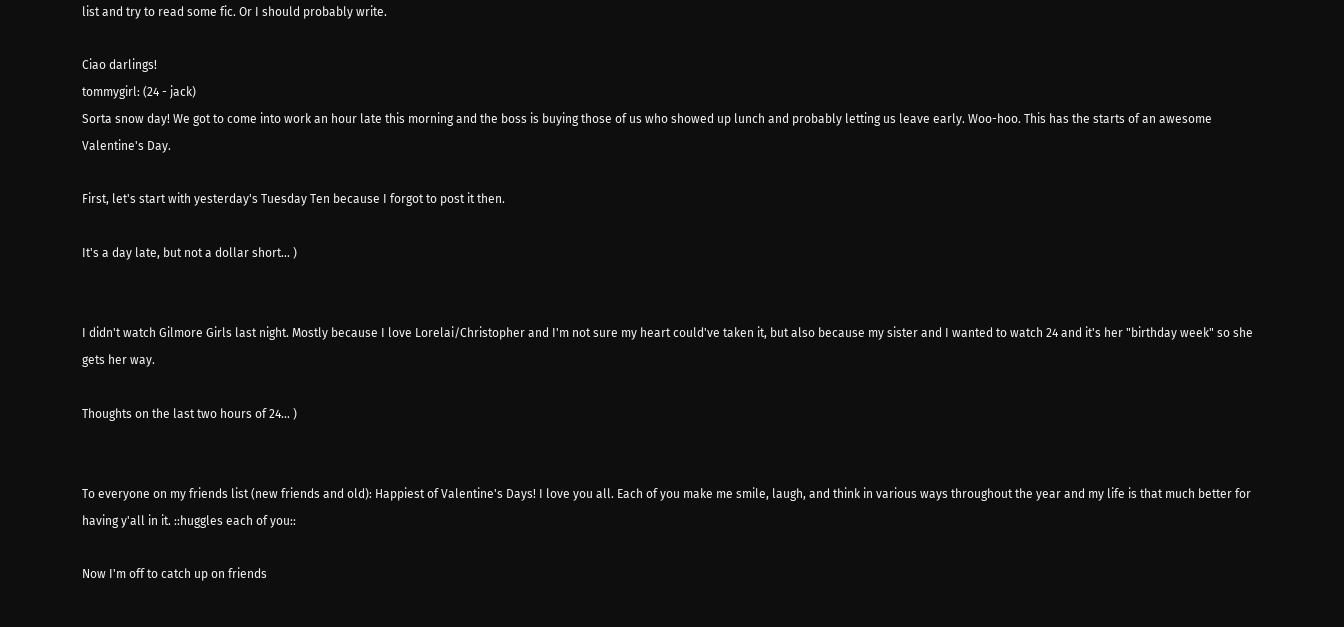list and try to read some fic. Or I should probably write.

Ciao darlings!
tommygirl: (24 - jack)
Sorta snow day! We got to come into work an hour late this morning and the boss is buying those of us who showed up lunch and probably letting us leave early. Woo-hoo. This has the starts of an awesome Valentine's Day.

First, let's start with yesterday's Tuesday Ten because I forgot to post it then.

It's a day late, but not a dollar short... )


I didn't watch Gilmore Girls last night. Mostly because I love Lorelai/Christopher and I'm not sure my heart could've taken it, but also because my sister and I wanted to watch 24 and it's her "birthday week" so she gets her way.

Thoughts on the last two hours of 24... )


To everyone on my friends list (new friends and old): Happiest of Valentine's Days! I love you all. Each of you make me smile, laugh, and think in various ways throughout the year and my life is that much better for having y'all in it. ::huggles each of you::

Now I'm off to catch up on friends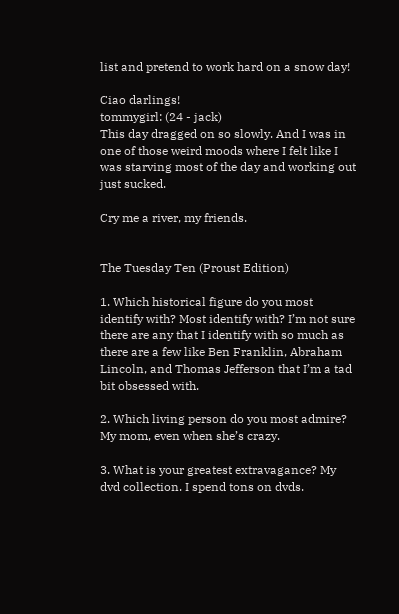list and pretend to work hard on a snow day!

Ciao darlings!
tommygirl: (24 - jack)
This day dragged on so slowly. And I was in one of those weird moods where I felt like I was starving most of the day and working out just sucked.

Cry me a river, my friends.


The Tuesday Ten (Proust Edition)

1. Which historical figure do you most identify with? Most identify with? I’m not sure there are any that I identify with so much as there are a few like Ben Franklin, Abraham Lincoln, and Thomas Jefferson that I’m a tad bit obsessed with.

2. Which living person do you most admire? My mom, even when she’s crazy.

3. What is your greatest extravagance? My dvd collection. I spend tons on dvds.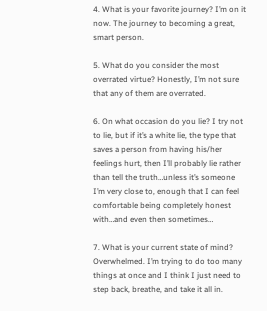4. What is your favorite journey? I’m on it now. The journey to becoming a great, smart person.

5. What do you consider the most overrated virtue? Honestly, I’m not sure that any of them are overrated.

6. On what occasion do you lie? I try not to lie, but if it’s a white lie, the type that saves a person from having his/her feelings hurt, then I’ll probably lie rather than tell the truth…unless it’s someone I’m very close to, enough that I can feel comfortable being completely honest with…and even then sometimes…

7. What is your current state of mind? Overwhelmed. I’m trying to do too many things at once and I think I just need to step back, breathe, and take it all in.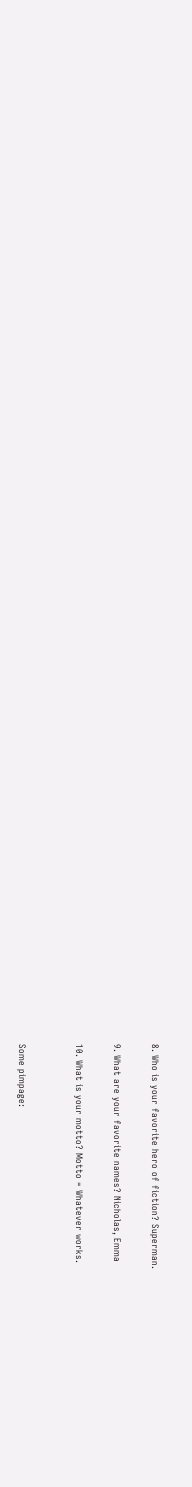8. Who is your favorite hero of fiction? Superman.

9. What are your favorite names? Nicholas, Emma

10. What is your motto? Motto = Whatever works.


Some pimpage: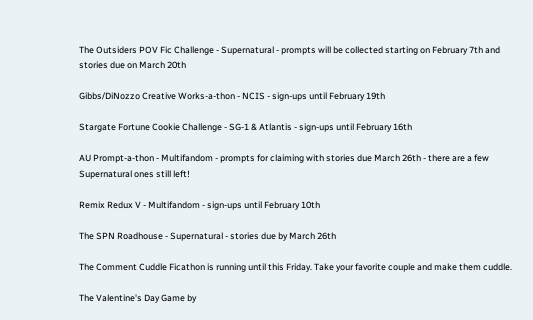The Outsiders POV Fic Challenge - Supernatural - prompts will be collected starting on February 7th and stories due on March 20th

Gibbs/DiNozzo Creative Works-a-thon - NCIS - sign-ups until February 19th

Stargate Fortune Cookie Challenge - SG-1 & Atlantis - sign-ups until February 16th

AU Prompt-a-thon - Multifandom - prompts for claiming with stories due March 26th - there are a few Supernatural ones still left!

Remix Redux V - Multifandom - sign-ups until February 10th

The SPN Roadhouse - Supernatural - stories due by March 26th

The Comment Cuddle Ficathon is running until this Friday. Take your favorite couple and make them cuddle.

The Valentine's Day Game by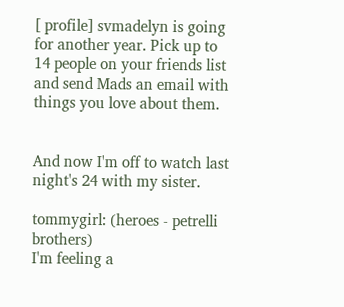[ profile] svmadelyn is going for another year. Pick up to 14 people on your friends list and send Mads an email with things you love about them.


And now I'm off to watch last night's 24 with my sister.

tommygirl: (heroes - petrelli brothers)
I'm feeling a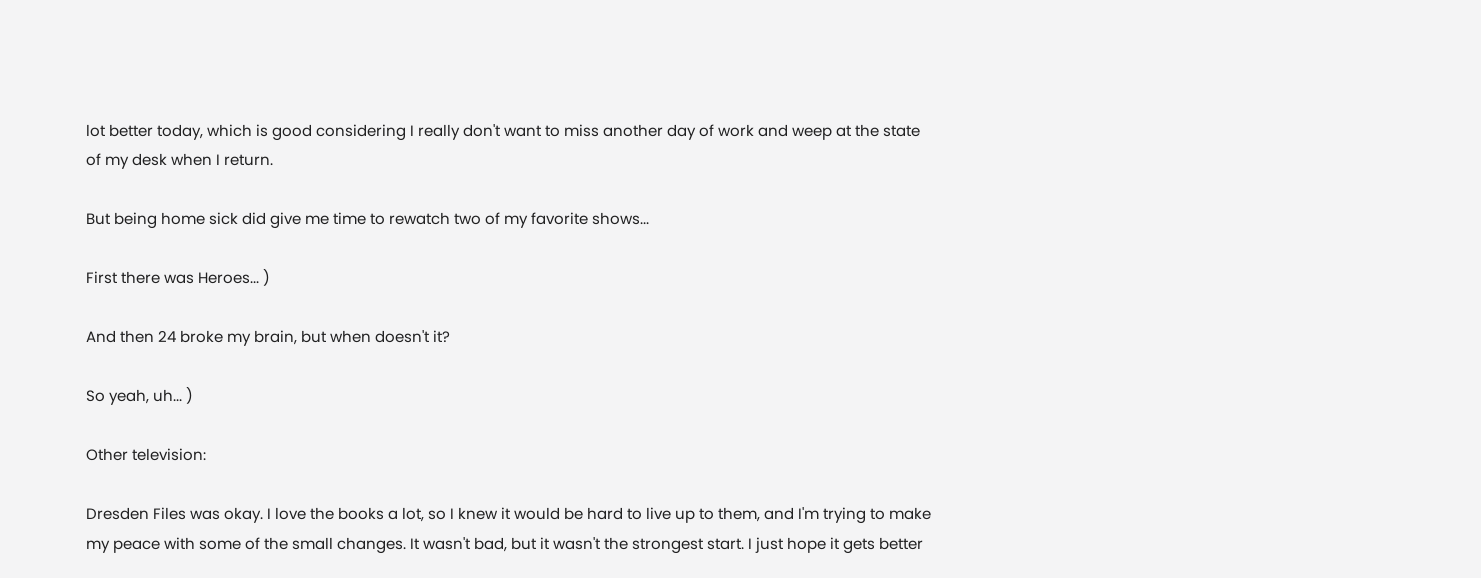lot better today, which is good considering I really don't want to miss another day of work and weep at the state of my desk when I return.

But being home sick did give me time to rewatch two of my favorite shows...

First there was Heroes... )

And then 24 broke my brain, but when doesn't it?

So yeah, uh... )

Other television:

Dresden Files was okay. I love the books a lot, so I knew it would be hard to live up to them, and I'm trying to make my peace with some of the small changes. It wasn't bad, but it wasn't the strongest start. I just hope it gets better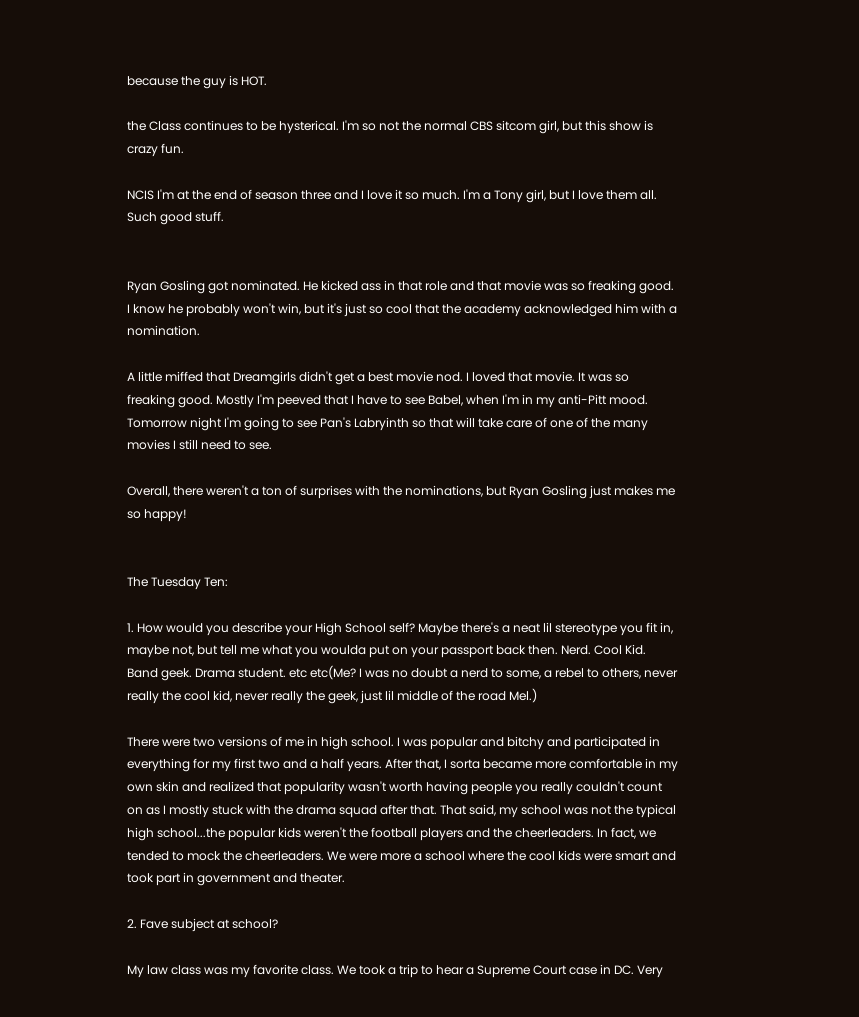because the guy is HOT.

the Class continues to be hysterical. I'm so not the normal CBS sitcom girl, but this show is crazy fun.

NCIS I'm at the end of season three and I love it so much. I'm a Tony girl, but I love them all. Such good stuff.


Ryan Gosling got nominated. He kicked ass in that role and that movie was so freaking good. I know he probably won't win, but it's just so cool that the academy acknowledged him with a nomination.

A little miffed that Dreamgirls didn't get a best movie nod. I loved that movie. It was so freaking good. Mostly I'm peeved that I have to see Babel, when I'm in my anti-Pitt mood. Tomorrow night I'm going to see Pan's Labryinth so that will take care of one of the many movies I still need to see.

Overall, there weren't a ton of surprises with the nominations, but Ryan Gosling just makes me so happy!


The Tuesday Ten:

1. How would you describe your High School self? Maybe there's a neat lil stereotype you fit in, maybe not, but tell me what you woulda put on your passport back then. Nerd. Cool Kid. Band geek. Drama student. etc etc(Me? I was no doubt a nerd to some, a rebel to others, never really the cool kid, never really the geek, just lil middle of the road Mel.)

There were two versions of me in high school. I was popular and bitchy and participated in everything for my first two and a half years. After that, I sorta became more comfortable in my own skin and realized that popularity wasn't worth having people you really couldn't count on as I mostly stuck with the drama squad after that. That said, my school was not the typical high school...the popular kids weren't the football players and the cheerleaders. In fact, we tended to mock the cheerleaders. We were more a school where the cool kids were smart and took part in government and theater.

2. Fave subject at school?

My law class was my favorite class. We took a trip to hear a Supreme Court case in DC. Very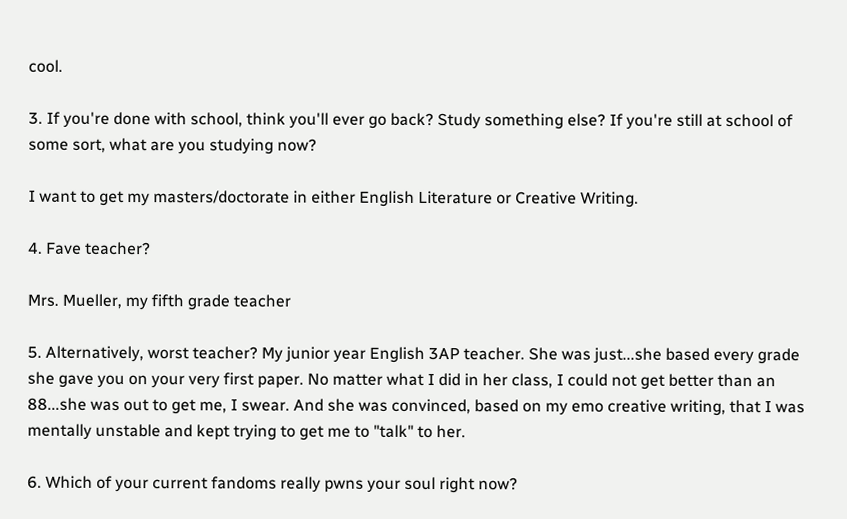cool.

3. If you're done with school, think you'll ever go back? Study something else? If you're still at school of some sort, what are you studying now?

I want to get my masters/doctorate in either English Literature or Creative Writing.

4. Fave teacher?

Mrs. Mueller, my fifth grade teacher

5. Alternatively, worst teacher? My junior year English 3AP teacher. She was just...she based every grade she gave you on your very first paper. No matter what I did in her class, I could not get better than an 88...she was out to get me, I swear. And she was convinced, based on my emo creative writing, that I was mentally unstable and kept trying to get me to "talk" to her.

6. Which of your current fandoms really pwns your soul right now?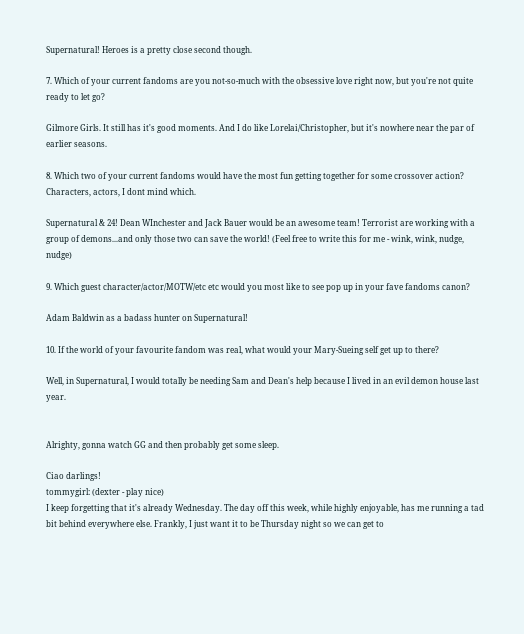Supernatural! Heroes is a pretty close second though.

7. Which of your current fandoms are you not-so-much with the obsessive love right now, but you're not quite ready to let go?

Gilmore Girls. It still has it's good moments. And I do like Lorelai/Christopher, but it's nowhere near the par of earlier seasons.

8. Which two of your current fandoms would have the most fun getting together for some crossover action? Characters, actors, I dont mind which.

Supernatural & 24! Dean WInchester and Jack Bauer would be an awesome team! Terrorist are working with a group of demons...and only those two can save the world! (Feel free to write this for me - wink, wink, nudge, nudge)

9. Which guest character/actor/MOTW/etc etc would you most like to see pop up in your fave fandoms canon?

Adam Baldwin as a badass hunter on Supernatural!

10. If the world of your favourite fandom was real, what would your Mary-Sueing self get up to there?

Well, in Supernatural, I would totally be needing Sam and Dean's help because I lived in an evil demon house last year.


Alrighty, gonna watch GG and then probably get some sleep.

Ciao darlings!
tommygirl: (dexter - play nice)
I keep forgetting that it's already Wednesday. The day off this week, while highly enjoyable, has me running a tad bit behind everywhere else. Frankly, I just want it to be Thursday night so we can get to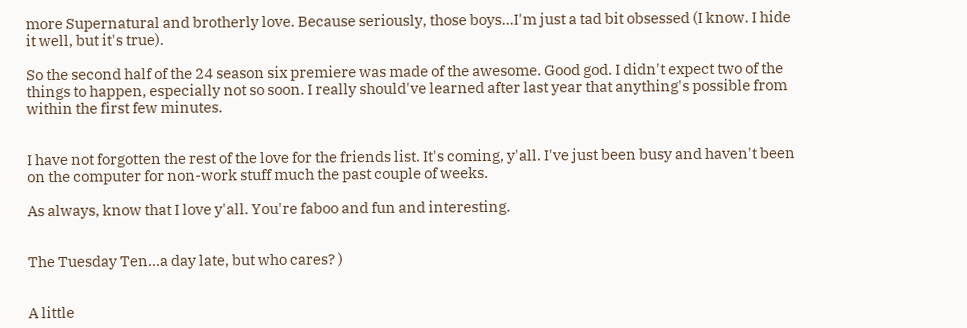more Supernatural and brotherly love. Because seriously, those boys...I'm just a tad bit obsessed (I know. I hide it well, but it's true).

So the second half of the 24 season six premiere was made of the awesome. Good god. I didn't expect two of the things to happen, especially not so soon. I really should've learned after last year that anything's possible from within the first few minutes.


I have not forgotten the rest of the love for the friends list. It's coming, y'all. I've just been busy and haven't been on the computer for non-work stuff much the past couple of weeks.

As always, know that I love y'all. You're faboo and fun and interesting.


The Tuesday Ten...a day late, but who cares? )


A little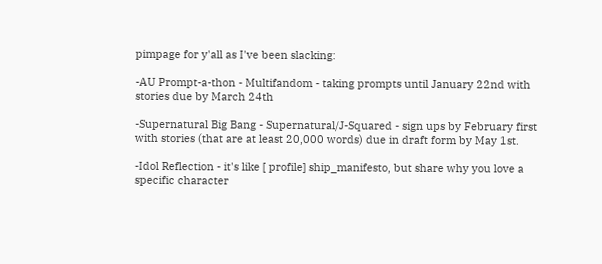pimpage for y'all as I've been slacking:

-AU Prompt-a-thon - Multifandom - taking prompts until January 22nd with stories due by March 24th

-Supernatural Big Bang - Supernatural/J-Squared - sign ups by February first with stories (that are at least 20,000 words) due in draft form by May 1st.

-Idol Reflection - it's like [ profile] ship_manifesto, but share why you love a specific character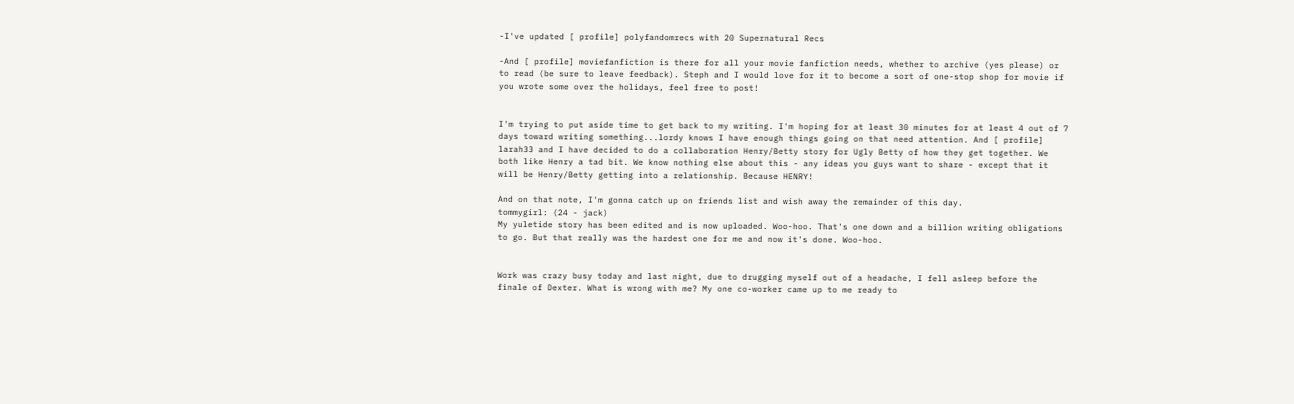-I've updated [ profile] polyfandomrecs with 20 Supernatural Recs

-And [ profile] moviefanfiction is there for all your movie fanfiction needs, whether to archive (yes please) or to read (be sure to leave feedback). Steph and I would love for it to become a sort of one-stop shop for movie if you wrote some over the holidays, feel free to post!


I'm trying to put aside time to get back to my writing. I'm hoping for at least 30 minutes for at least 4 out of 7 days toward writing something...lordy knows I have enough things going on that need attention. And [ profile] larah33 and I have decided to do a collaboration Henry/Betty story for Ugly Betty of how they get together. We both like Henry a tad bit. We know nothing else about this - any ideas you guys want to share - except that it will be Henry/Betty getting into a relationship. Because HENRY!

And on that note, I'm gonna catch up on friends list and wish away the remainder of this day.
tommygirl: (24 - jack)
My yuletide story has been edited and is now uploaded. Woo-hoo. That's one down and a billion writing obligations to go. But that really was the hardest one for me and now it's done. Woo-hoo.


Work was crazy busy today and last night, due to drugging myself out of a headache, I fell asleep before the finale of Dexter. What is wrong with me? My one co-worker came up to me ready to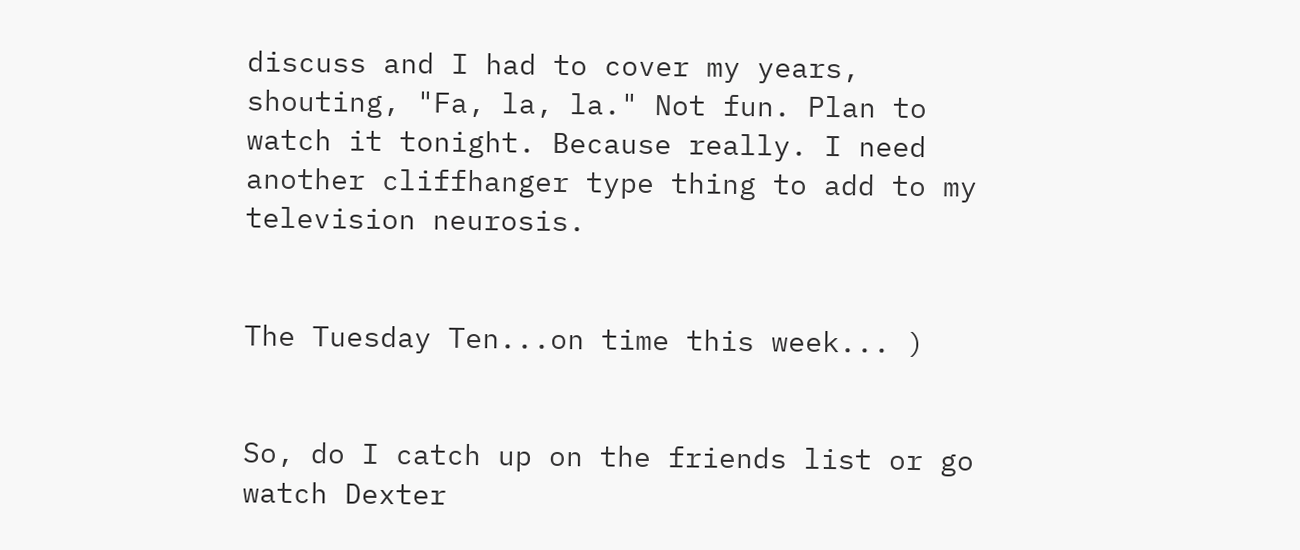discuss and I had to cover my years, shouting, "Fa, la, la." Not fun. Plan to watch it tonight. Because really. I need another cliffhanger type thing to add to my television neurosis.


The Tuesday Ten...on time this week... )


So, do I catch up on the friends list or go watch Dexter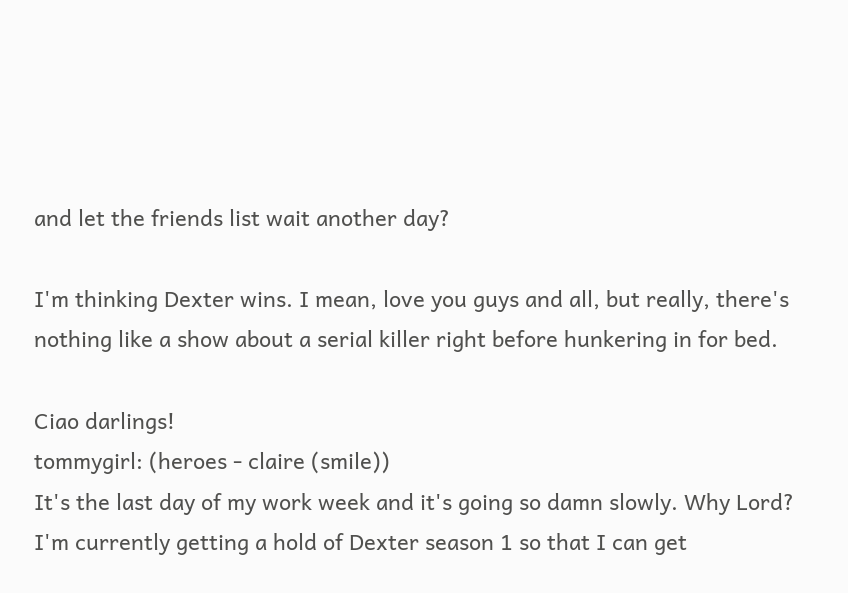and let the friends list wait another day?

I'm thinking Dexter wins. I mean, love you guys and all, but really, there's nothing like a show about a serial killer right before hunkering in for bed.

Ciao darlings!
tommygirl: (heroes - claire (smile))
It's the last day of my work week and it's going so damn slowly. Why Lord? I'm currently getting a hold of Dexter season 1 so that I can get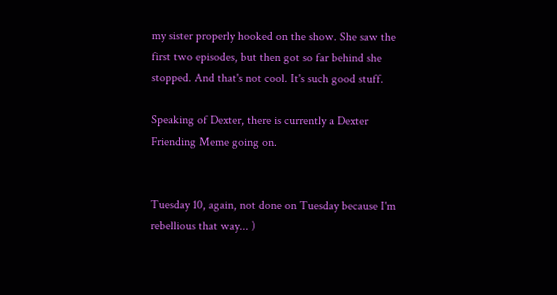my sister properly hooked on the show. She saw the first two episodes, but then got so far behind she stopped. And that's not cool. It's such good stuff.

Speaking of Dexter, there is currently a Dexter Friending Meme going on.


Tuesday 10, again, not done on Tuesday because I'm rebellious that way... )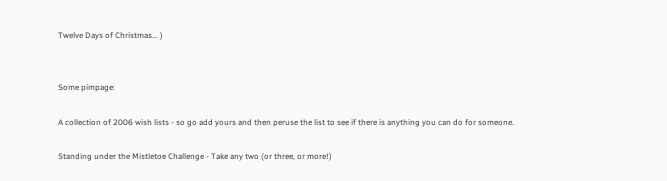Twelve Days of Christmas... )


Some pimpage:

A collection of 2006 wish lists - so go add yours and then peruse the list to see if there is anything you can do for someone.

Standing under the Mistletoe Challenge - Take any two (or three, or more!)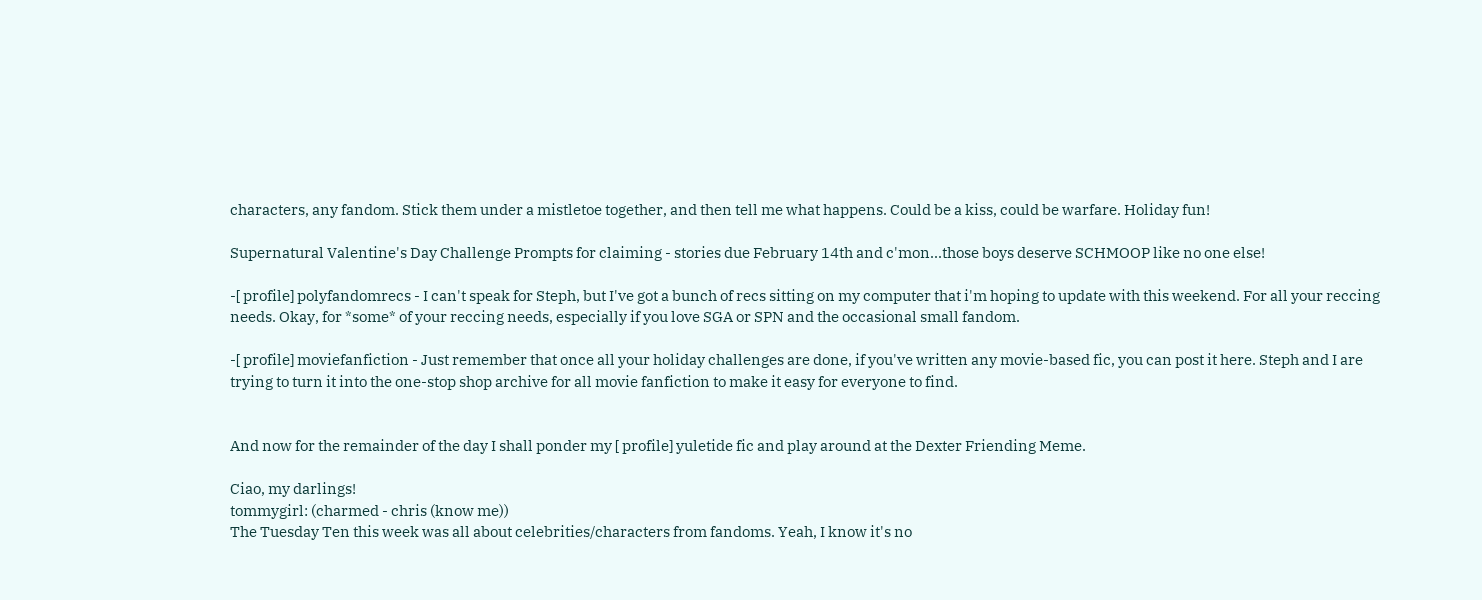characters, any fandom. Stick them under a mistletoe together, and then tell me what happens. Could be a kiss, could be warfare. Holiday fun!

Supernatural Valentine's Day Challenge Prompts for claiming - stories due February 14th and c'mon...those boys deserve SCHMOOP like no one else!

-[ profile] polyfandomrecs - I can't speak for Steph, but I've got a bunch of recs sitting on my computer that i'm hoping to update with this weekend. For all your reccing needs. Okay, for *some* of your reccing needs, especially if you love SGA or SPN and the occasional small fandom.

-[ profile] moviefanfiction - Just remember that once all your holiday challenges are done, if you've written any movie-based fic, you can post it here. Steph and I are trying to turn it into the one-stop shop archive for all movie fanfiction to make it easy for everyone to find.


And now for the remainder of the day I shall ponder my [ profile] yuletide fic and play around at the Dexter Friending Meme.

Ciao, my darlings!
tommygirl: (charmed - chris (know me))
The Tuesday Ten this week was all about celebrities/characters from fandoms. Yeah, I know it's no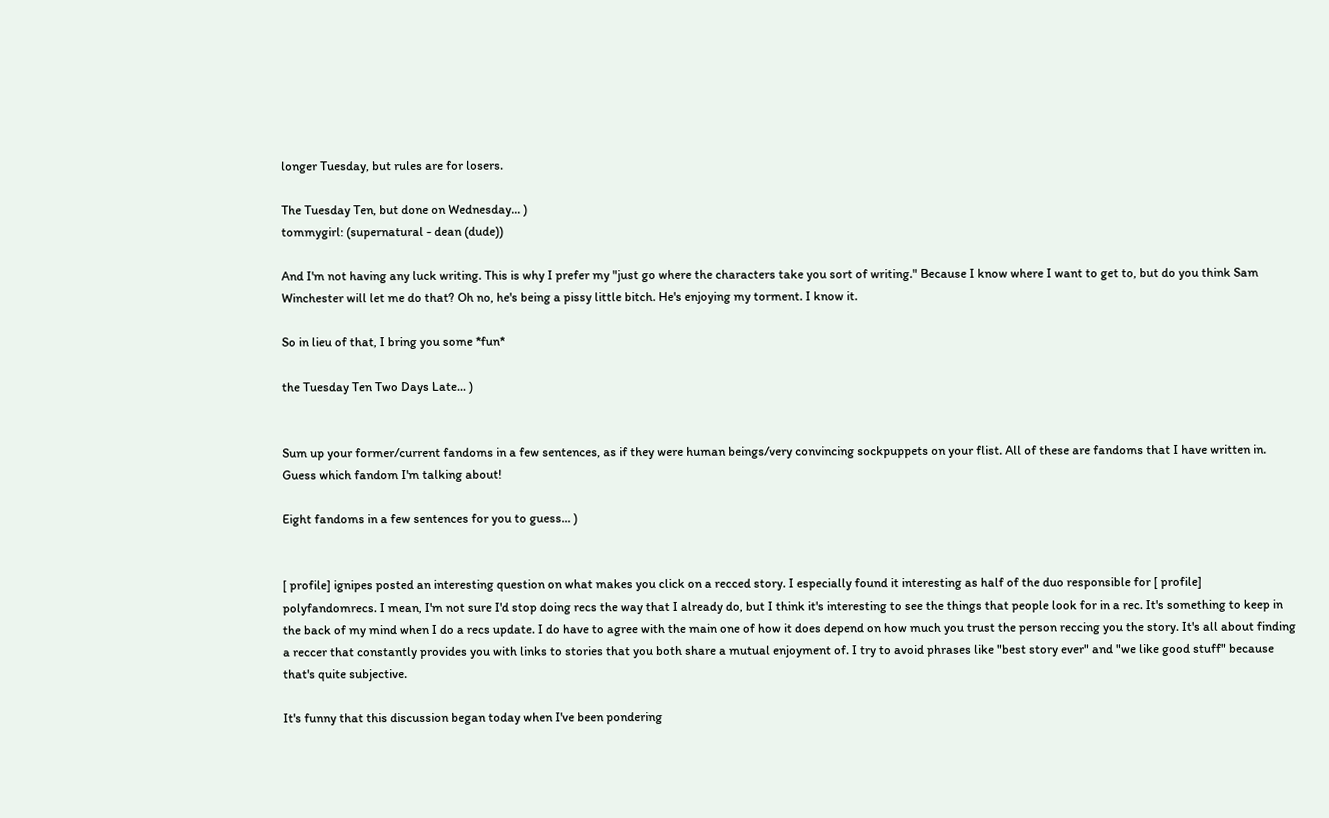longer Tuesday, but rules are for losers.

The Tuesday Ten, but done on Wednesday... )
tommygirl: (supernatural - dean (dude))

And I'm not having any luck writing. This is why I prefer my "just go where the characters take you sort of writing." Because I know where I want to get to, but do you think Sam Winchester will let me do that? Oh no, he's being a pissy little bitch. He's enjoying my torment. I know it.

So in lieu of that, I bring you some *fun*

the Tuesday Ten Two Days Late... )


Sum up your former/current fandoms in a few sentences, as if they were human beings/very convincing sockpuppets on your flist. All of these are fandoms that I have written in. Guess which fandom I'm talking about!

Eight fandoms in a few sentences for you to guess... )


[ profile] ignipes posted an interesting question on what makes you click on a recced story. I especially found it interesting as half of the duo responsible for [ profile] polyfandomrecs. I mean, I'm not sure I'd stop doing recs the way that I already do, but I think it's interesting to see the things that people look for in a rec. It's something to keep in the back of my mind when I do a recs update. I do have to agree with the main one of how it does depend on how much you trust the person reccing you the story. It's all about finding a reccer that constantly provides you with links to stories that you both share a mutual enjoyment of. I try to avoid phrases like "best story ever" and "we like good stuff" because that's quite subjective.

It's funny that this discussion began today when I've been pondering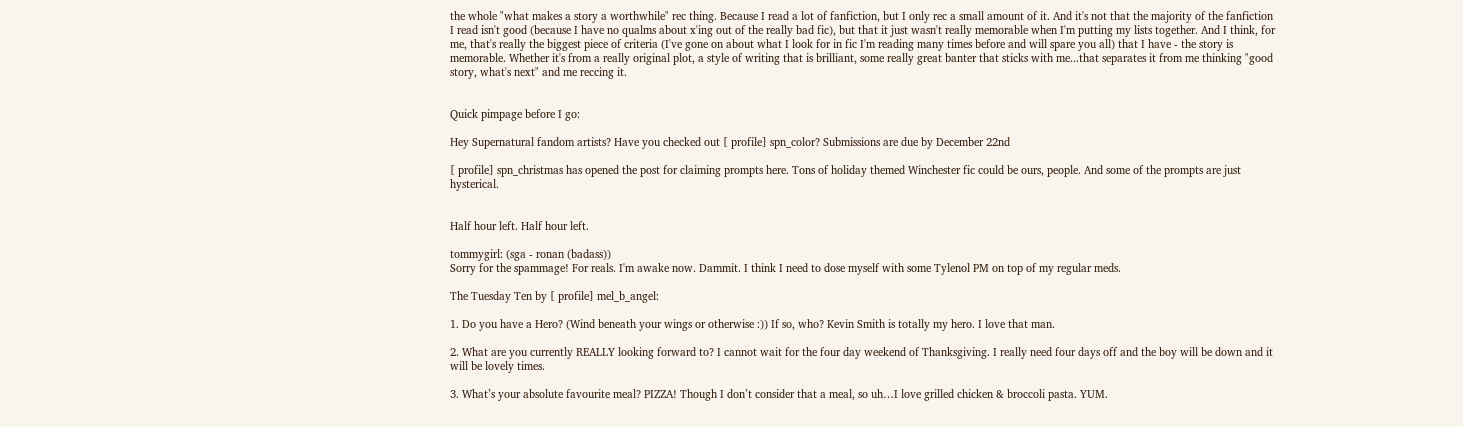the whole "what makes a story a worthwhile" rec thing. Because I read a lot of fanfiction, but I only rec a small amount of it. And it's not that the majority of the fanfiction I read isn't good (because I have no qualms about x'ing out of the really bad fic), but that it just wasn't really memorable when I'm putting my lists together. And I think, for me, that's really the biggest piece of criteria (I've gone on about what I look for in fic I'm reading many times before and will spare you all) that I have - the story is memorable. Whether it's from a really original plot, a style of writing that is brilliant, some really great banter that sticks with me...that separates it from me thinking "good story, what's next" and me reccing it.


Quick pimpage before I go:

Hey Supernatural fandom artists? Have you checked out [ profile] spn_color? Submissions are due by December 22nd

[ profile] spn_christmas has opened the post for claiming prompts here. Tons of holiday themed Winchester fic could be ours, people. And some of the prompts are just hysterical.


Half hour left. Half hour left.

tommygirl: (sga - ronan (badass))
Sorry for the spammage! For reals. I'm awake now. Dammit. I think I need to dose myself with some Tylenol PM on top of my regular meds.

The Tuesday Ten by [ profile] mel_b_angel:

1. Do you have a Hero? (Wind beneath your wings or otherwise :)) If so, who? Kevin Smith is totally my hero. I love that man.

2. What are you currently REALLY looking forward to? I cannot wait for the four day weekend of Thanksgiving. I really need four days off and the boy will be down and it will be lovely times.

3. What’s your absolute favourite meal? PIZZA! Though I don’t consider that a meal, so uh…I love grilled chicken & broccoli pasta. YUM.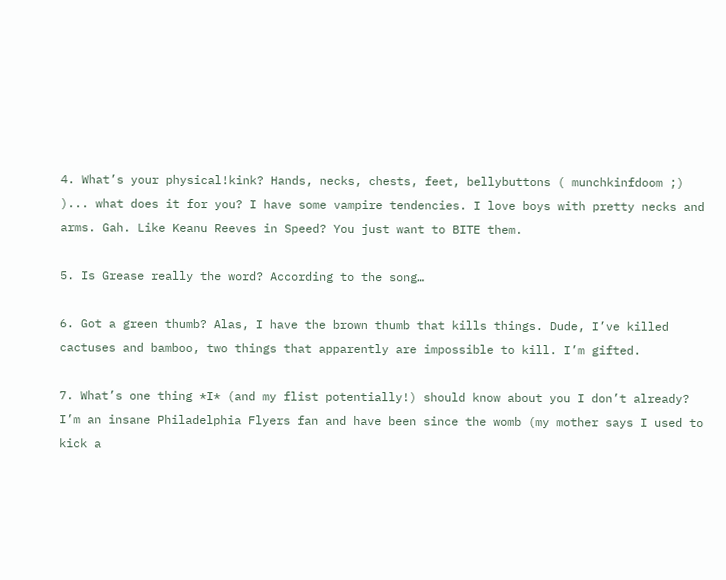4. What’s your physical!kink? Hands, necks, chests, feet, bellybuttons ( munchkinfdoom ;) )... what does it for you? I have some vampire tendencies. I love boys with pretty necks and arms. Gah. Like Keanu Reeves in Speed? You just want to BITE them.

5. Is Grease really the word? According to the song…

6. Got a green thumb? Alas, I have the brown thumb that kills things. Dude, I’ve killed cactuses and bamboo, two things that apparently are impossible to kill. I’m gifted.

7. What’s one thing *I* (and my flist potentially!) should know about you I don’t already? I’m an insane Philadelphia Flyers fan and have been since the womb (my mother says I used to kick a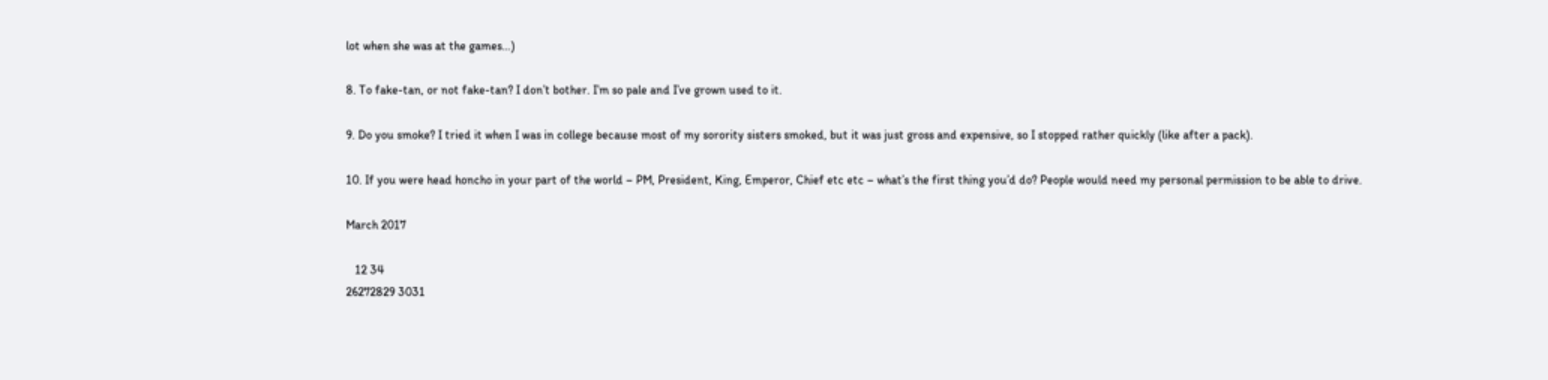lot when she was at the games…)

8. To fake-tan, or not fake-tan? I don’t bother. I’m so pale and I’ve grown used to it.

9. Do you smoke? I tried it when I was in college because most of my sorority sisters smoked, but it was just gross and expensive, so I stopped rather quickly (like after a pack).

10. If you were head honcho in your part of the world – PM, President, King, Emperor, Chief etc etc – what’s the first thing you’d do? People would need my personal permission to be able to drive.

March 2017

   12 34
26272829 3031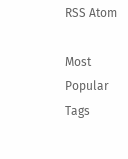RSS Atom

Most Popular Tags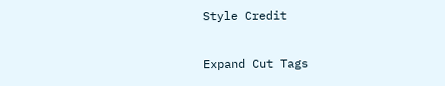Style Credit

Expand Cut Tags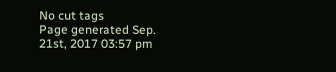No cut tags
Page generated Sep. 21st, 2017 03:57 pm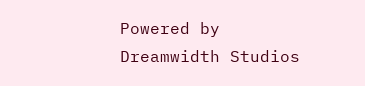Powered by Dreamwidth Studios